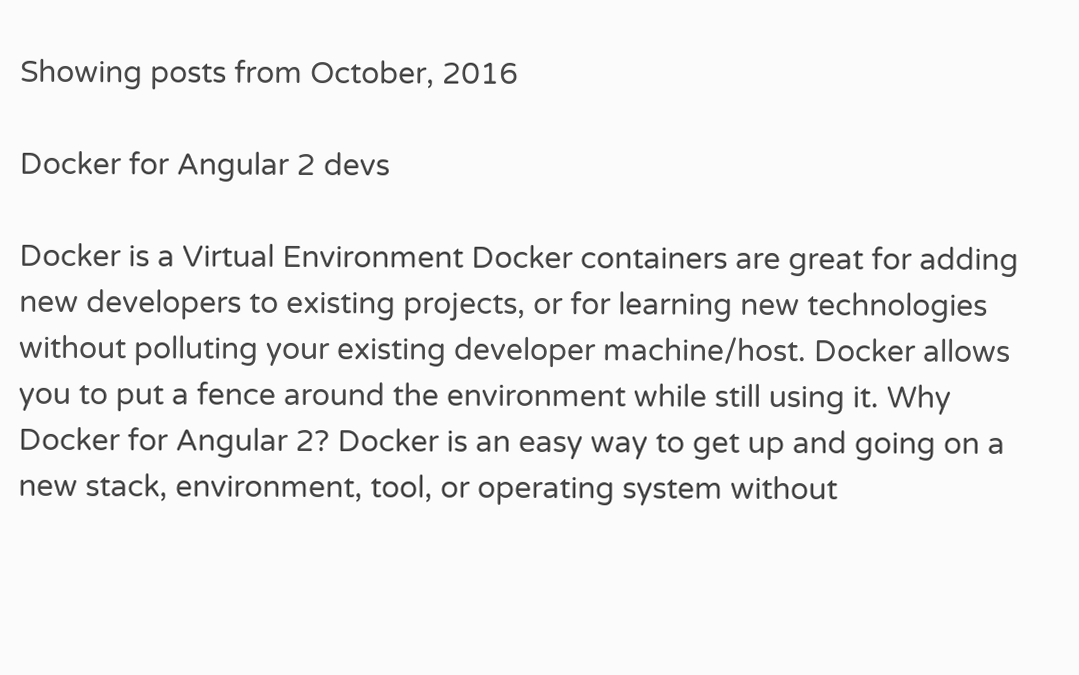Showing posts from October, 2016

Docker for Angular 2 devs

Docker is a Virtual Environment Docker containers are great for adding new developers to existing projects, or for learning new technologies without polluting your existing developer machine/host. Docker allows you to put a fence around the environment while still using it. Why Docker for Angular 2? Docker is an easy way to get up and going on a new stack, environment, tool, or operating system without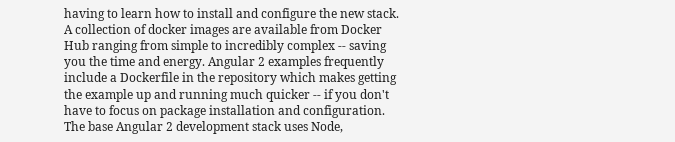having to learn how to install and configure the new stack. A collection of docker images are available from Docker Hub ranging from simple to incredibly complex -- saving you the time and energy. Angular 2 examples frequently include a Dockerfile in the repository which makes getting the example up and running much quicker -- if you don't have to focus on package installation and configuration. The base Angular 2 development stack uses Node,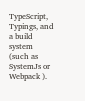TypeScript, Typings, and a build system (such as SystemJs or Webpack ).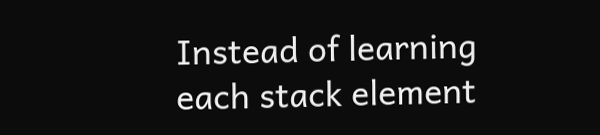Instead of learning each stack element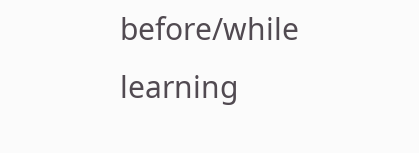before/while learning